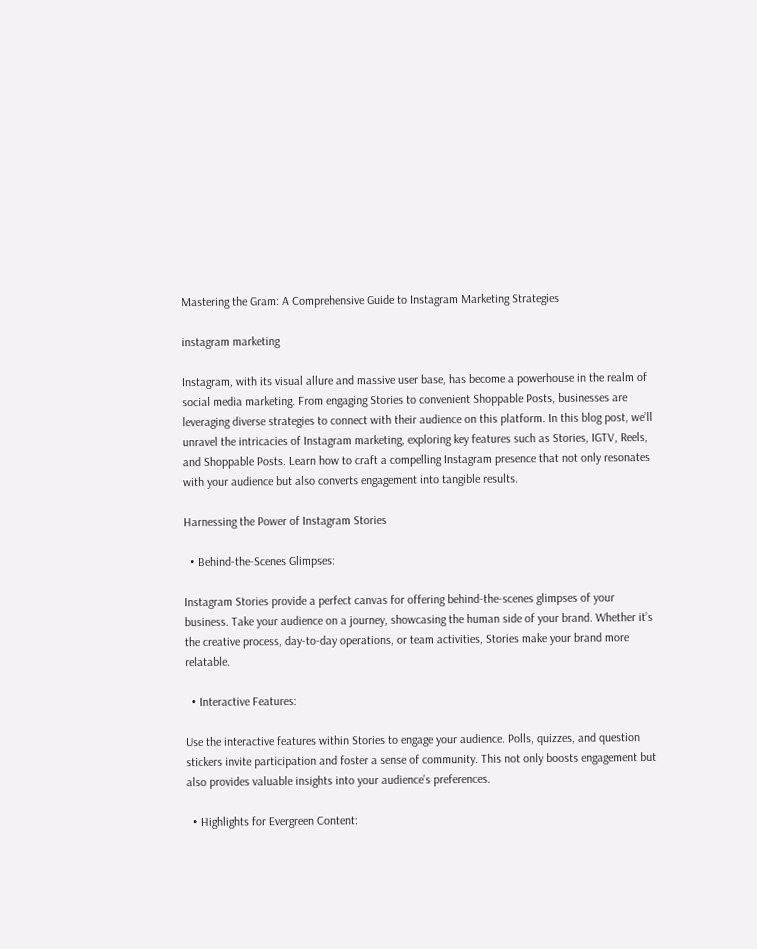Mastering the Gram: A Comprehensive Guide to Instagram Marketing Strategies

instagram marketing

Instagram, with its visual allure and massive user base, has become a powerhouse in the realm of social media marketing. From engaging Stories to convenient Shoppable Posts, businesses are leveraging diverse strategies to connect with their audience on this platform. In this blog post, we’ll unravel the intricacies of Instagram marketing, exploring key features such as Stories, IGTV, Reels, and Shoppable Posts. Learn how to craft a compelling Instagram presence that not only resonates with your audience but also converts engagement into tangible results.

Harnessing the Power of Instagram Stories

  • Behind-the-Scenes Glimpses:

Instagram Stories provide a perfect canvas for offering behind-the-scenes glimpses of your business. Take your audience on a journey, showcasing the human side of your brand. Whether it’s the creative process, day-to-day operations, or team activities, Stories make your brand more relatable.

  • Interactive Features:

Use the interactive features within Stories to engage your audience. Polls, quizzes, and question stickers invite participation and foster a sense of community. This not only boosts engagement but also provides valuable insights into your audience’s preferences.

  • Highlights for Evergreen Content: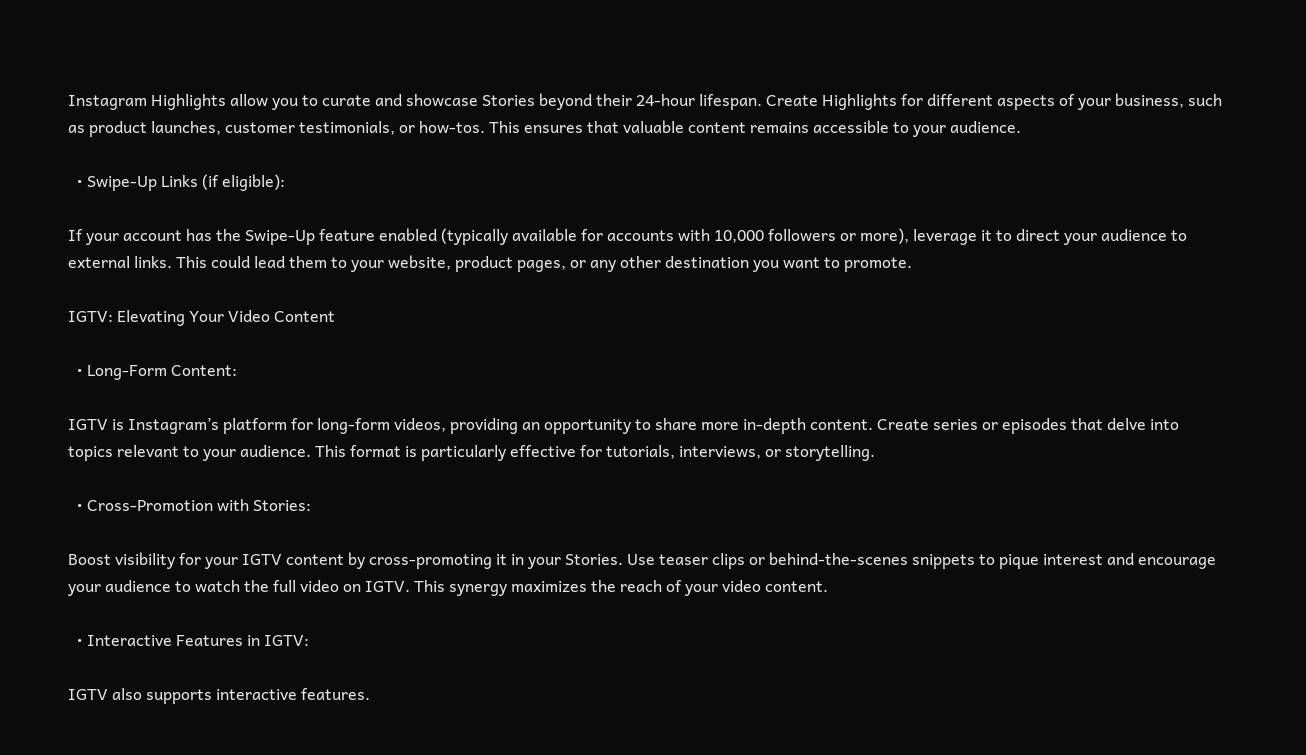Instagram Highlights allow you to curate and showcase Stories beyond their 24-hour lifespan. Create Highlights for different aspects of your business, such as product launches, customer testimonials, or how-tos. This ensures that valuable content remains accessible to your audience.

  • Swipe-Up Links (if eligible):

If your account has the Swipe-Up feature enabled (typically available for accounts with 10,000 followers or more), leverage it to direct your audience to external links. This could lead them to your website, product pages, or any other destination you want to promote.

IGTV: Elevating Your Video Content

  • Long-Form Content:

IGTV is Instagram’s platform for long-form videos, providing an opportunity to share more in-depth content. Create series or episodes that delve into topics relevant to your audience. This format is particularly effective for tutorials, interviews, or storytelling.

  • Cross-Promotion with Stories:

Boost visibility for your IGTV content by cross-promoting it in your Stories. Use teaser clips or behind-the-scenes snippets to pique interest and encourage your audience to watch the full video on IGTV. This synergy maximizes the reach of your video content.

  • Interactive Features in IGTV:

IGTV also supports interactive features.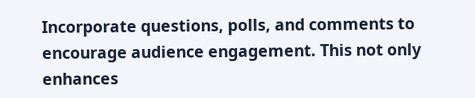Incorporate questions, polls, and comments to encourage audience engagement. This not only enhances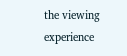the viewing experience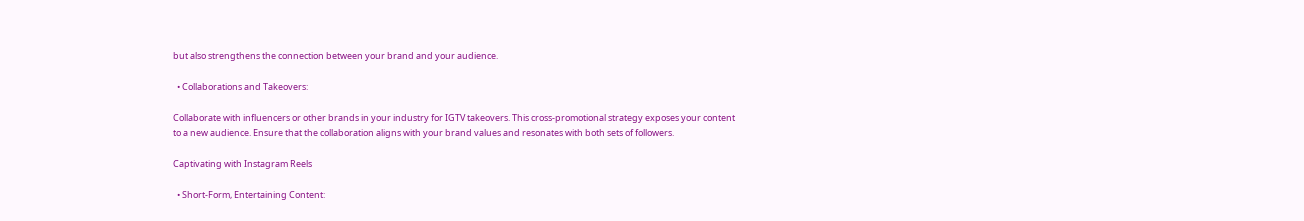but also strengthens the connection between your brand and your audience.

  • Collaborations and Takeovers:

Collaborate with influencers or other brands in your industry for IGTV takeovers. This cross-promotional strategy exposes your content to a new audience. Ensure that the collaboration aligns with your brand values and resonates with both sets of followers.

Captivating with Instagram Reels

  • Short-Form, Entertaining Content: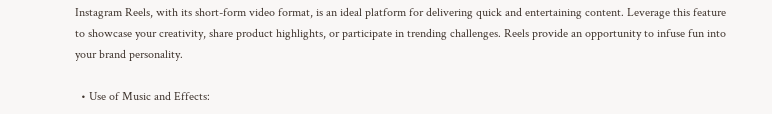Instagram Reels, with its short-form video format, is an ideal platform for delivering quick and entertaining content. Leverage this feature to showcase your creativity, share product highlights, or participate in trending challenges. Reels provide an opportunity to infuse fun into your brand personality.

  • Use of Music and Effects: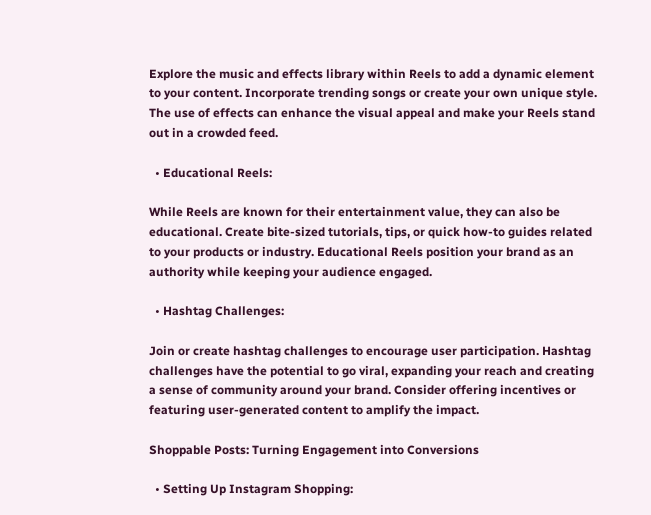Explore the music and effects library within Reels to add a dynamic element to your content. Incorporate trending songs or create your own unique style. The use of effects can enhance the visual appeal and make your Reels stand out in a crowded feed.

  • Educational Reels:

While Reels are known for their entertainment value, they can also be educational. Create bite-sized tutorials, tips, or quick how-to guides related to your products or industry. Educational Reels position your brand as an authority while keeping your audience engaged.

  • Hashtag Challenges:

Join or create hashtag challenges to encourage user participation. Hashtag challenges have the potential to go viral, expanding your reach and creating a sense of community around your brand. Consider offering incentives or featuring user-generated content to amplify the impact.

Shoppable Posts: Turning Engagement into Conversions

  • Setting Up Instagram Shopping: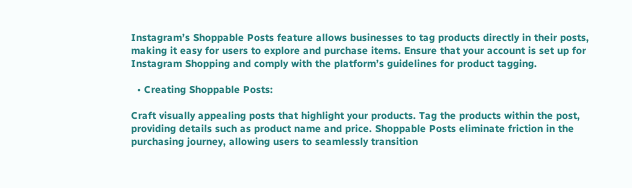Instagram’s Shoppable Posts feature allows businesses to tag products directly in their posts, making it easy for users to explore and purchase items. Ensure that your account is set up for Instagram Shopping and comply with the platform’s guidelines for product tagging.

  • Creating Shoppable Posts:

Craft visually appealing posts that highlight your products. Tag the products within the post, providing details such as product name and price. Shoppable Posts eliminate friction in the purchasing journey, allowing users to seamlessly transition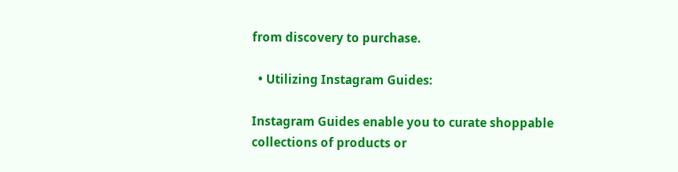from discovery to purchase.

  • Utilizing Instagram Guides:

Instagram Guides enable you to curate shoppable collections of products or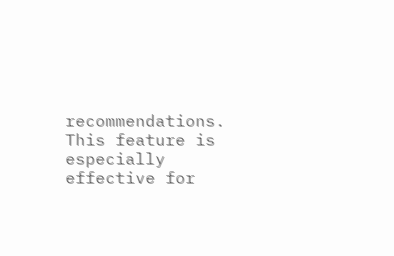recommendations. This feature is especially effective for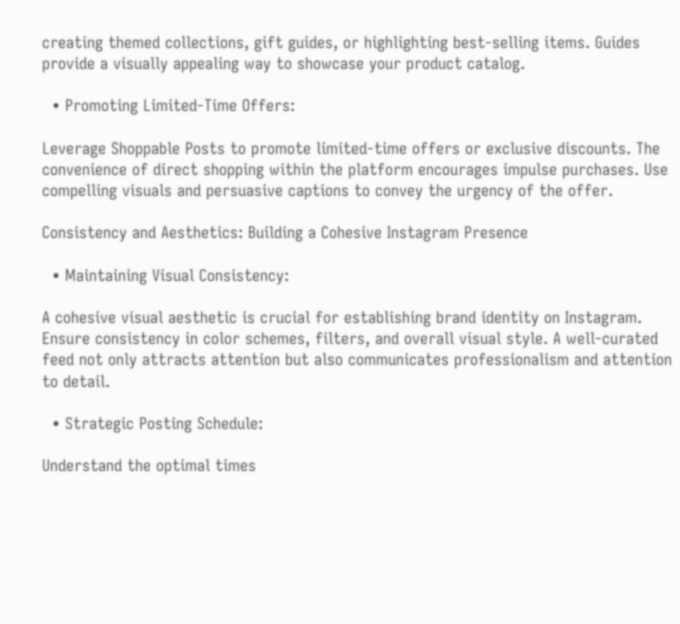creating themed collections, gift guides, or highlighting best-selling items. Guides provide a visually appealing way to showcase your product catalog.

  • Promoting Limited-Time Offers:

Leverage Shoppable Posts to promote limited-time offers or exclusive discounts. The convenience of direct shopping within the platform encourages impulse purchases. Use compelling visuals and persuasive captions to convey the urgency of the offer.

Consistency and Aesthetics: Building a Cohesive Instagram Presence

  • Maintaining Visual Consistency:

A cohesive visual aesthetic is crucial for establishing brand identity on Instagram. Ensure consistency in color schemes, filters, and overall visual style. A well-curated feed not only attracts attention but also communicates professionalism and attention to detail.

  • Strategic Posting Schedule:

Understand the optimal times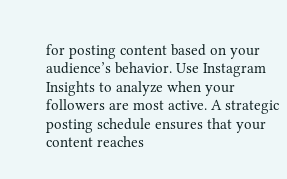for posting content based on your audience’s behavior. Use Instagram Insights to analyze when your followers are most active. A strategic posting schedule ensures that your content reaches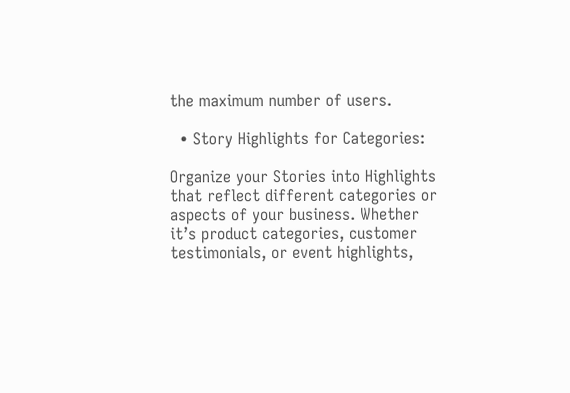the maximum number of users.

  • Story Highlights for Categories:

Organize your Stories into Highlights that reflect different categories or aspects of your business. Whether it’s product categories, customer testimonials, or event highlights,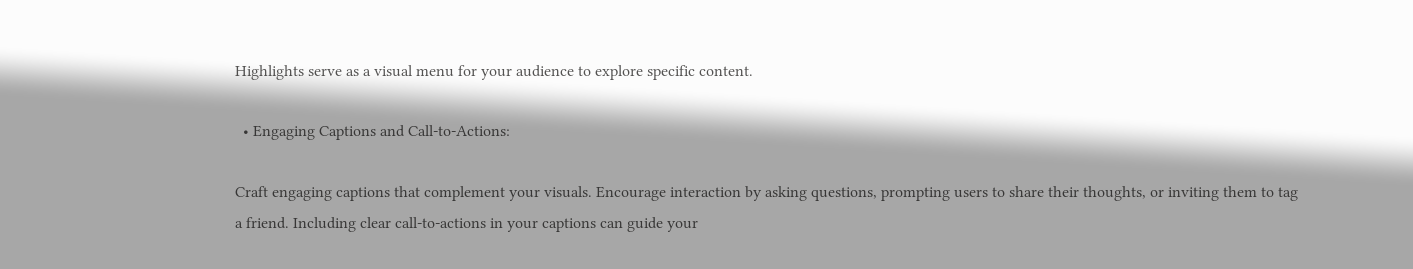Highlights serve as a visual menu for your audience to explore specific content.

  • Engaging Captions and Call-to-Actions:

Craft engaging captions that complement your visuals. Encourage interaction by asking questions, prompting users to share their thoughts, or inviting them to tag a friend. Including clear call-to-actions in your captions can guide your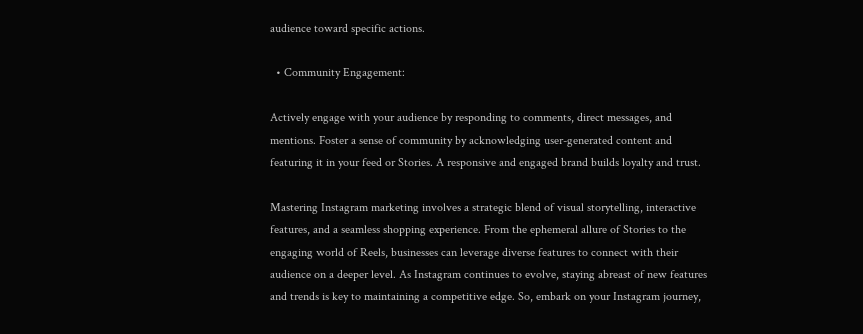audience toward specific actions.

  • Community Engagement:

Actively engage with your audience by responding to comments, direct messages, and mentions. Foster a sense of community by acknowledging user-generated content and featuring it in your feed or Stories. A responsive and engaged brand builds loyalty and trust.

Mastering Instagram marketing involves a strategic blend of visual storytelling, interactive features, and a seamless shopping experience. From the ephemeral allure of Stories to the engaging world of Reels, businesses can leverage diverse features to connect with their audience on a deeper level. As Instagram continues to evolve, staying abreast of new features and trends is key to maintaining a competitive edge. So, embark on your Instagram journey,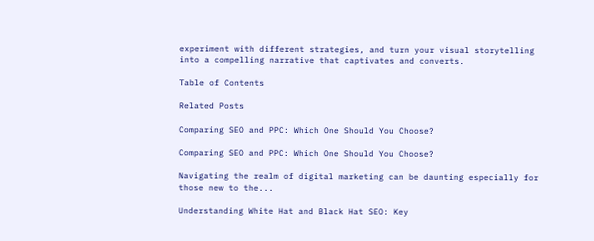experiment with different strategies, and turn your visual storytelling into a compelling narrative that captivates and converts.

Table of Contents

Related Posts

Comparing SEO and PPC: Which One Should You Choose?

Comparing SEO and PPC: Which One Should You Choose?

Navigating the realm of digital marketing can be daunting especially for those new to the...

Understanding White Hat and Black Hat SEO: Key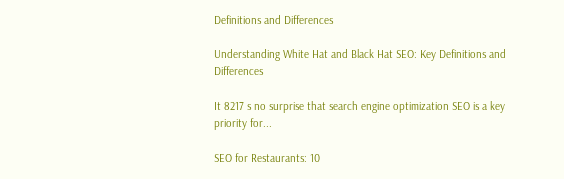Definitions and Differences

Understanding White Hat and Black Hat SEO: Key Definitions and Differences

It 8217 s no surprise that search engine optimization SEO is a key priority for...

SEO for Restaurants: 10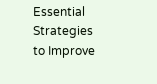Essential Strategies to Improve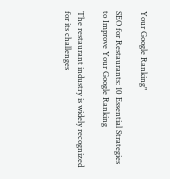Your Google Ranking"

SEO for Restaurants: 10 Essential Strategies to Improve Your Google Ranking

The restaurant industry is widely recognized for its challenges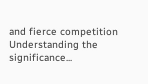and fierce competition Understanding the significance...